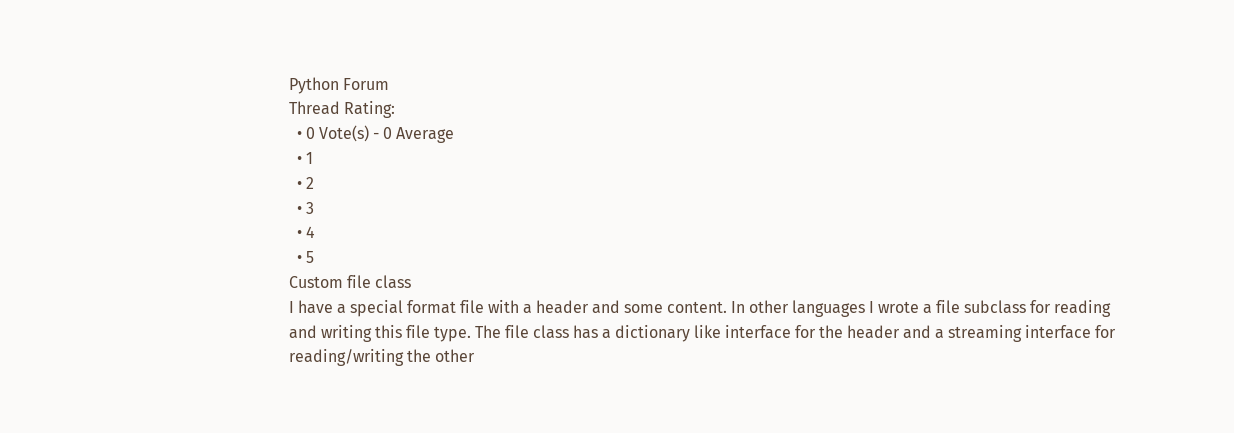Python Forum
Thread Rating:
  • 0 Vote(s) - 0 Average
  • 1
  • 2
  • 3
  • 4
  • 5
Custom file class
I have a special format file with a header and some content. In other languages I wrote a file subclass for reading and writing this file type. The file class has a dictionary like interface for the header and a streaming interface for reading/writing the other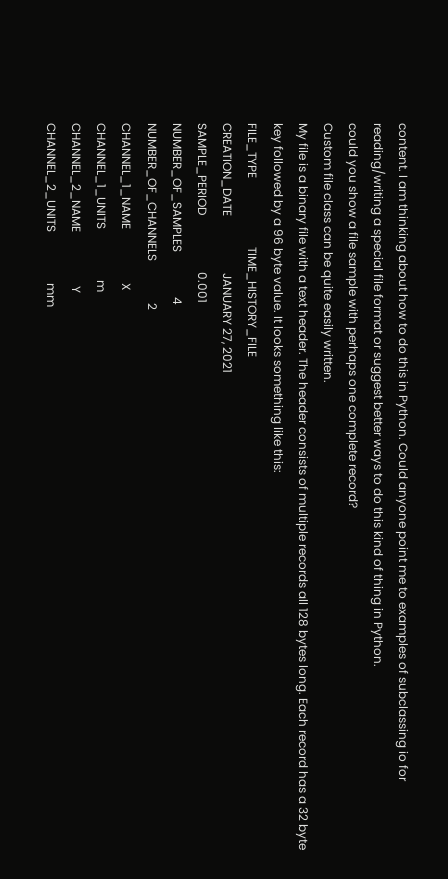content. I am thinking about how to do this in Python. Could anyone point me to examples of subclassing io for reading/writing a special file format or suggest better ways to do this kind of thing in Python.
could you show a file sample with perhaps one complete record?
Custom file class can be quite easily written.
My file is a binary file with a text header. The header consists of multiple records all 128 bytes long. Each record has a 32 byte key followed by a 96 byte value. It looks something like this:
FILE_TYPE                       TIME_HISTORY_FILE
CREATION_DATE                   JANUARY 27, 2021
SAMPLE_PERIOD                   0.001
NUMBER_OF_SAMPLES               4
NUMBER_OF_CHANNELS              2
CHANNEL_1_NAME                  X
CHANNEL_1_UNITS                 m
CHANNEL_2_NAME                  Y
CHANNEL_2_UNITS                 mm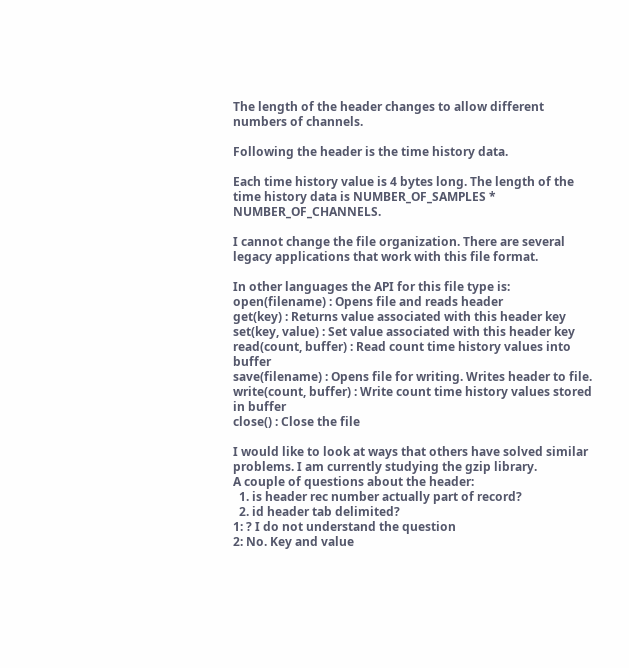The length of the header changes to allow different numbers of channels.

Following the header is the time history data.

Each time history value is 4 bytes long. The length of the time history data is NUMBER_OF_SAMPLES * NUMBER_OF_CHANNELS.

I cannot change the file organization. There are several legacy applications that work with this file format.

In other languages the API for this file type is:
open(filename) : Opens file and reads header
get(key) : Returns value associated with this header key
set(key, value) : Set value associated with this header key
read(count, buffer) : Read count time history values into buffer
save(filename) : Opens file for writing. Writes header to file.
write(count, buffer) : Write count time history values stored in buffer
close() : Close the file

I would like to look at ways that others have solved similar problems. I am currently studying the gzip library.
A couple of questions about the header:
  1. is header rec number actually part of record?
  2. id header tab delimited?
1: ? I do not understand the question
2: No. Key and value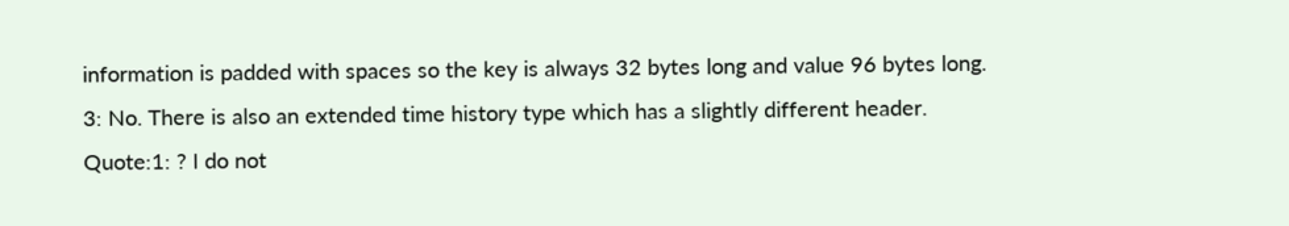information is padded with spaces so the key is always 32 bytes long and value 96 bytes long.
3: No. There is also an extended time history type which has a slightly different header.
Quote:1: ? I do not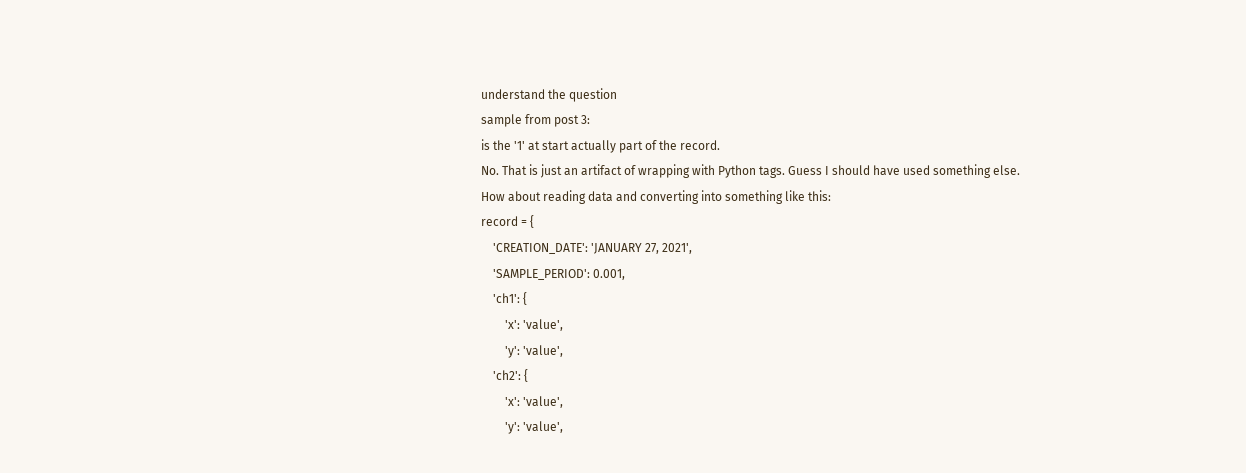understand the question
sample from post 3:
is the '1' at start actually part of the record.
No. That is just an artifact of wrapping with Python tags. Guess I should have used something else.
How about reading data and converting into something like this:
record = {
    'CREATION_DATE': 'JANUARY 27, 2021',
    'SAMPLE_PERIOD': 0.001,
    'ch1': {
        'x': 'value',
        'y': 'value',
    'ch2': {
        'x': 'value',
        'y': 'value',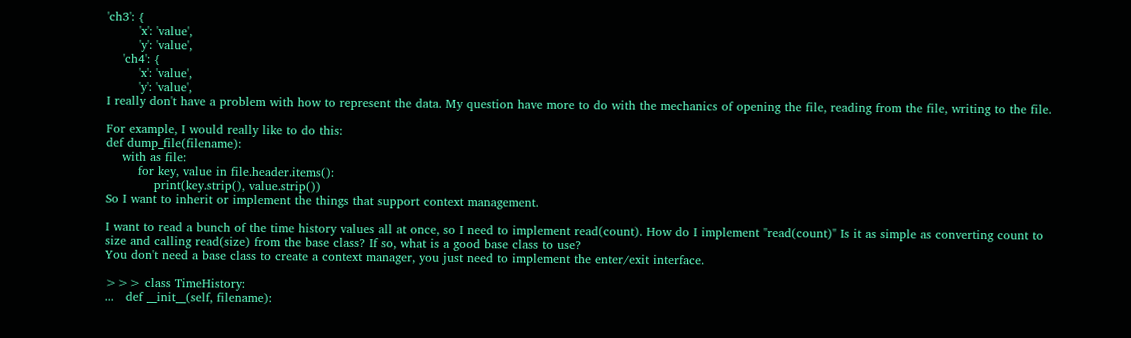'ch3': {
        'x': 'value',
        'y': 'value',
    'ch4': {
        'x': 'value',
        'y': 'value',
I really don't have a problem with how to represent the data. My question have more to do with the mechanics of opening the file, reading from the file, writing to the file.

For example, I would really like to do this:
def dump_file(filename):
    with as file:
        for key, value in file.header.items():
            print(key.strip(), value.strip())
So I want to inherit or implement the things that support context management.

I want to read a bunch of the time history values all at once, so I need to implement read(count). How do I implement "read(count)" Is it as simple as converting count to size and calling read(size) from the base class? If so, what is a good base class to use?
You don't need a base class to create a context manager, you just need to implement the enter/exit interface.

>>> class TimeHistory:
...   def __init__(self, filename):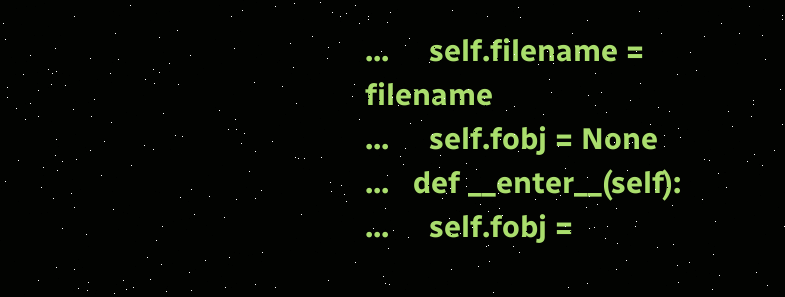...     self.filename = filename
...     self.fobj = None
...   def __enter__(self):
...     self.fobj =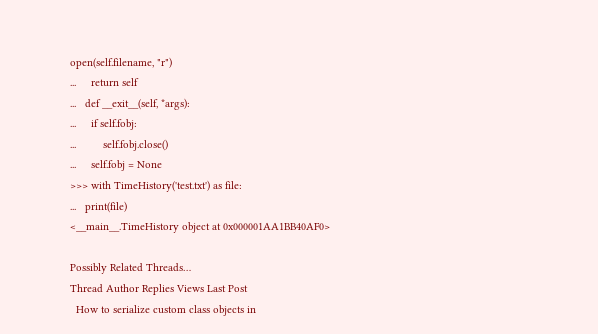open(self.filename, "r")
...     return self
...   def __exit__(self, *args):
...     if self.fobj:
...         self.fobj.close()
...     self.fobj = None
>>> with TimeHistory('test.txt') as file:
...   print(file)
<__main__.TimeHistory object at 0x000001AA1BB40AF0>

Possibly Related Threads…
Thread Author Replies Views Last Post
  How to serialize custom class objects in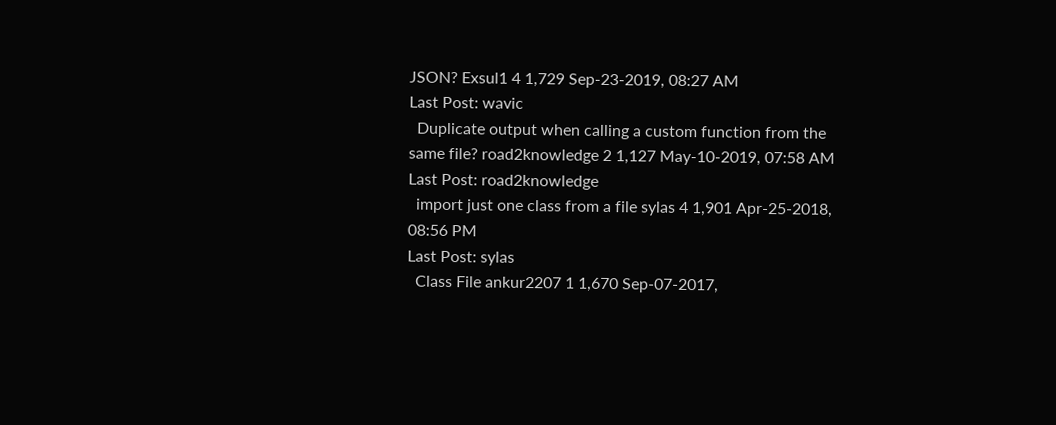JSON? Exsul1 4 1,729 Sep-23-2019, 08:27 AM
Last Post: wavic
  Duplicate output when calling a custom function from the same file? road2knowledge 2 1,127 May-10-2019, 07:58 AM
Last Post: road2knowledge
  import just one class from a file sylas 4 1,901 Apr-25-2018, 08:56 PM
Last Post: sylas
  Class File ankur2207 1 1,670 Sep-07-2017,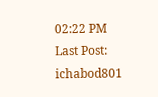02:22 PM
Last Post: ichabod801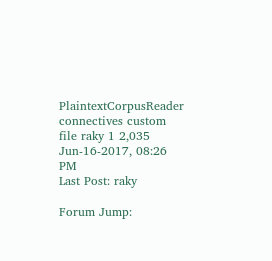PlaintextCorpusReader connectives custom file raky 1 2,035 Jun-16-2017, 08:26 PM
Last Post: raky

Forum Jump: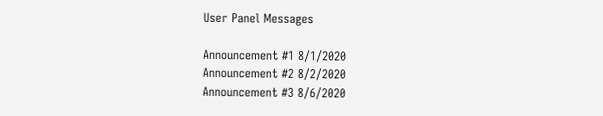User Panel Messages

Announcement #1 8/1/2020
Announcement #2 8/2/2020
Announcement #3 8/6/2020